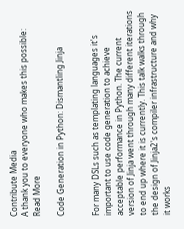Contribute Media
A thank you to everyone who makes this possible: Read More

Code Generation in Python: Dismantling Jinja


For many DSLs such as templating languages it's important to use code generation to achieve acceptable performance in Python. The current version of Jinja went through many different iterations to end up where it is currently. This talk walks through the design of Jinja2's compiler infrastructure and why it works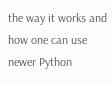the way it works and how one can use newer Python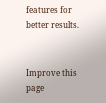features for better results.


Improve this page